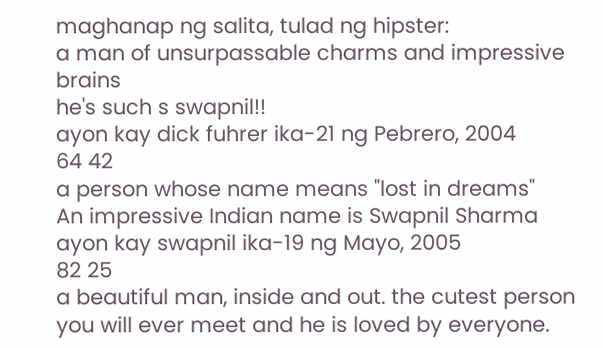maghanap ng salita, tulad ng hipster:
a man of unsurpassable charms and impressive brains
he's such s swapnil!!
ayon kay dick fuhrer ika-21 ng Pebrero, 2004
64 42
a person whose name means "lost in dreams"
An impressive Indian name is Swapnil Sharma
ayon kay swapnil ika-19 ng Mayo, 2005
82 25
a beautiful man, inside and out. the cutest person you will ever meet and he is loved by everyone.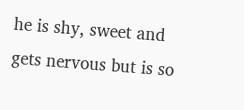he is shy, sweet and gets nervous but is so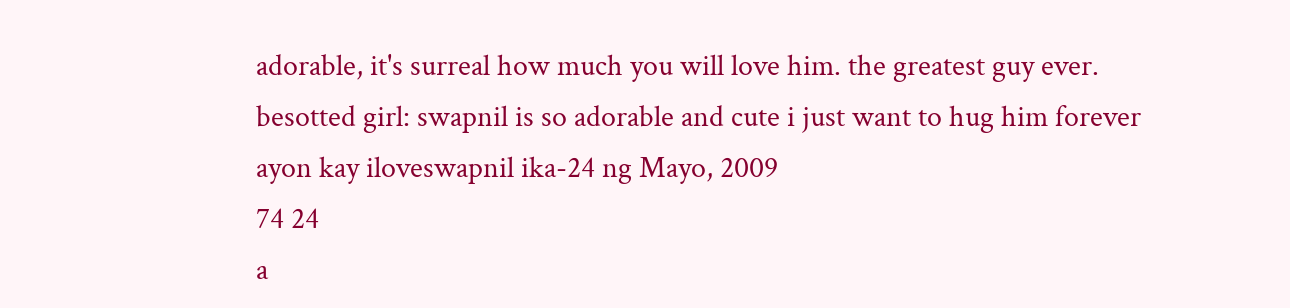adorable, it's surreal how much you will love him. the greatest guy ever.
besotted girl: swapnil is so adorable and cute i just want to hug him forever
ayon kay iloveswapnil ika-24 ng Mayo, 2009
74 24
a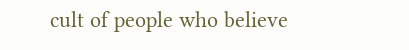cult of people who believe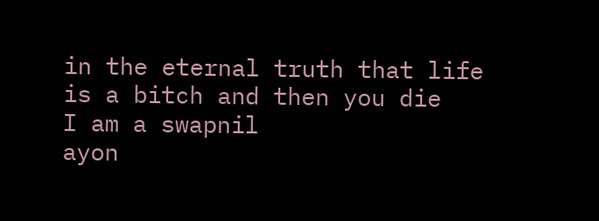in the eternal truth that life is a bitch and then you die
I am a swapnil
ayon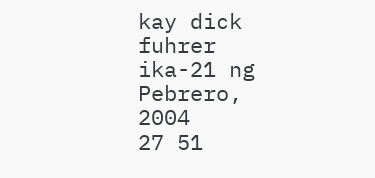kay dick fuhrer ika-21 ng Pebrero, 2004
27 51